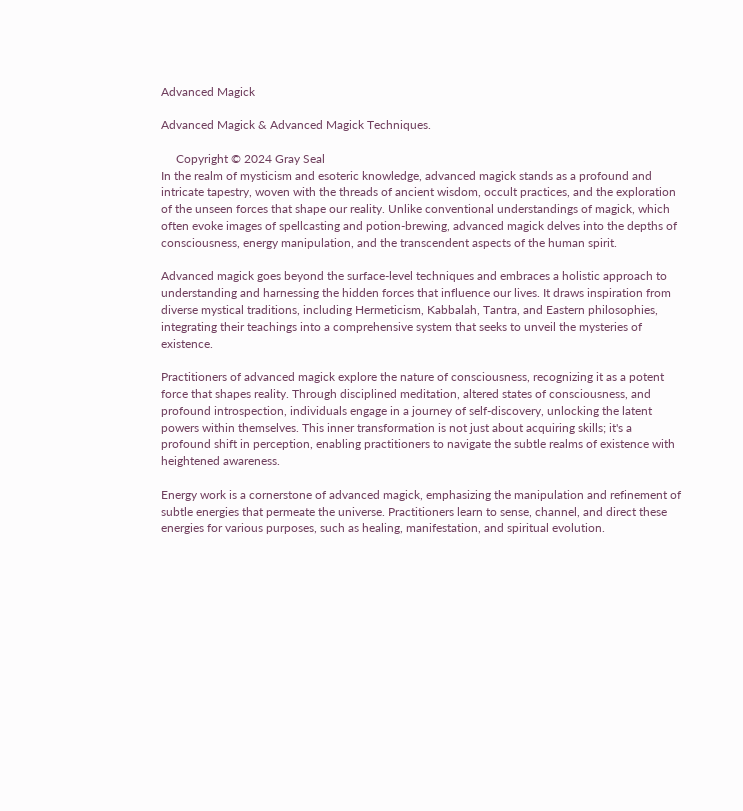Advanced Magick

Advanced Magick & Advanced Magick Techniques.

     Copyright © 2024 Gray Seal
In the realm of mysticism and esoteric knowledge, advanced magick stands as a profound and intricate tapestry, woven with the threads of ancient wisdom, occult practices, and the exploration of the unseen forces that shape our reality. Unlike conventional understandings of magick, which often evoke images of spellcasting and potion-brewing, advanced magick delves into the depths of consciousness, energy manipulation, and the transcendent aspects of the human spirit.

Advanced magick goes beyond the surface-level techniques and embraces a holistic approach to understanding and harnessing the hidden forces that influence our lives. It draws inspiration from diverse mystical traditions, including Hermeticism, Kabbalah, Tantra, and Eastern philosophies, integrating their teachings into a comprehensive system that seeks to unveil the mysteries of existence.

Practitioners of advanced magick explore the nature of consciousness, recognizing it as a potent force that shapes reality. Through disciplined meditation, altered states of consciousness, and profound introspection, individuals engage in a journey of self-discovery, unlocking the latent powers within themselves. This inner transformation is not just about acquiring skills; it's a profound shift in perception, enabling practitioners to navigate the subtle realms of existence with heightened awareness.

Energy work is a cornerstone of advanced magick, emphasizing the manipulation and refinement of subtle energies that permeate the universe. Practitioners learn to sense, channel, and direct these energies for various purposes, such as healing, manifestation, and spiritual evolution.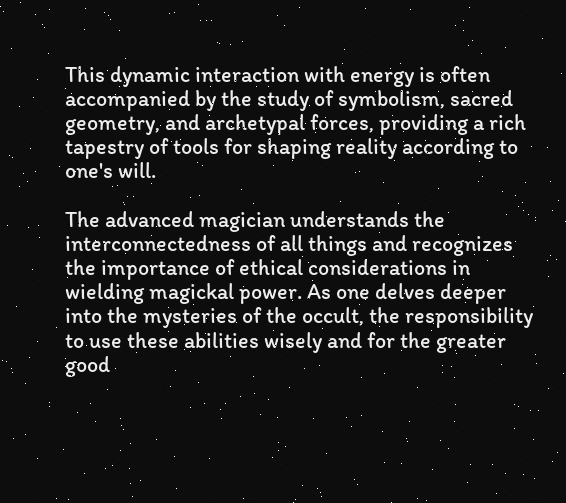This dynamic interaction with energy is often accompanied by the study of symbolism, sacred geometry, and archetypal forces, providing a rich tapestry of tools for shaping reality according to one's will.

The advanced magician understands the interconnectedness of all things and recognizes the importance of ethical considerations in wielding magickal power. As one delves deeper into the mysteries of the occult, the responsibility to use these abilities wisely and for the greater good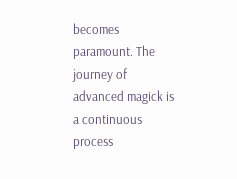becomes paramount. The journey of advanced magick is a continuous process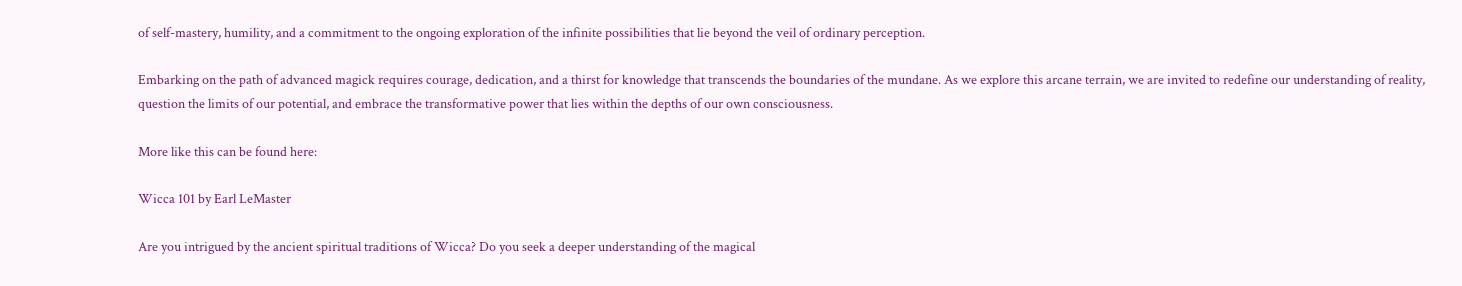of self-mastery, humility, and a commitment to the ongoing exploration of the infinite possibilities that lie beyond the veil of ordinary perception.

Embarking on the path of advanced magick requires courage, dedication, and a thirst for knowledge that transcends the boundaries of the mundane. As we explore this arcane terrain, we are invited to redefine our understanding of reality, question the limits of our potential, and embrace the transformative power that lies within the depths of our own consciousness.

More like this can be found here:

Wicca 101 by Earl LeMaster

Are you intrigued by the ancient spiritual traditions of Wicca? Do you seek a deeper understanding of the magical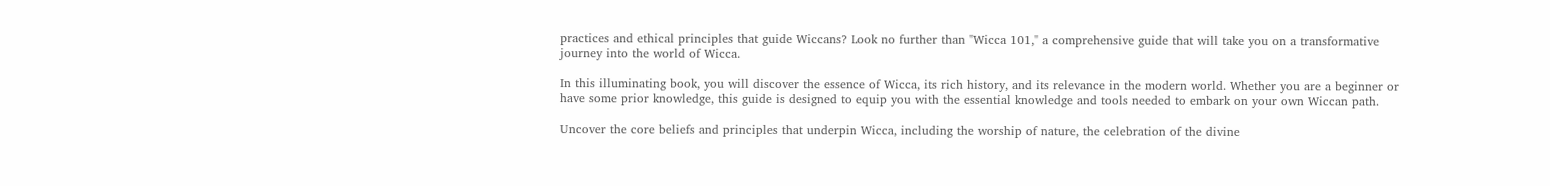practices and ethical principles that guide Wiccans? Look no further than "Wicca 101," a comprehensive guide that will take you on a transformative journey into the world of Wicca.

In this illuminating book, you will discover the essence of Wicca, its rich history, and its relevance in the modern world. Whether you are a beginner or have some prior knowledge, this guide is designed to equip you with the essential knowledge and tools needed to embark on your own Wiccan path.

Uncover the core beliefs and principles that underpin Wicca, including the worship of nature, the celebration of the divine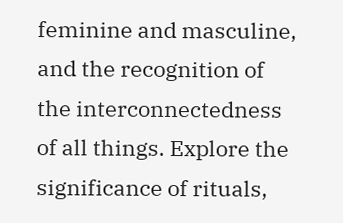feminine and masculine, and the recognition of the interconnectedness of all things. Explore the significance of rituals,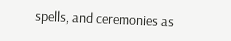spells, and ceremonies as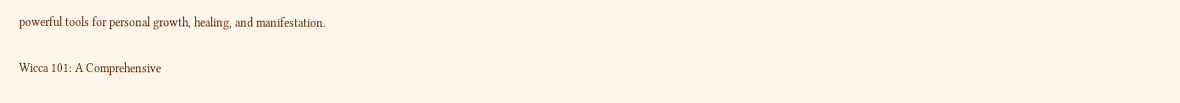powerful tools for personal growth, healing, and manifestation.

Wicca 101: A Comprehensive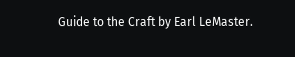Guide to the Craft by Earl LeMaster.